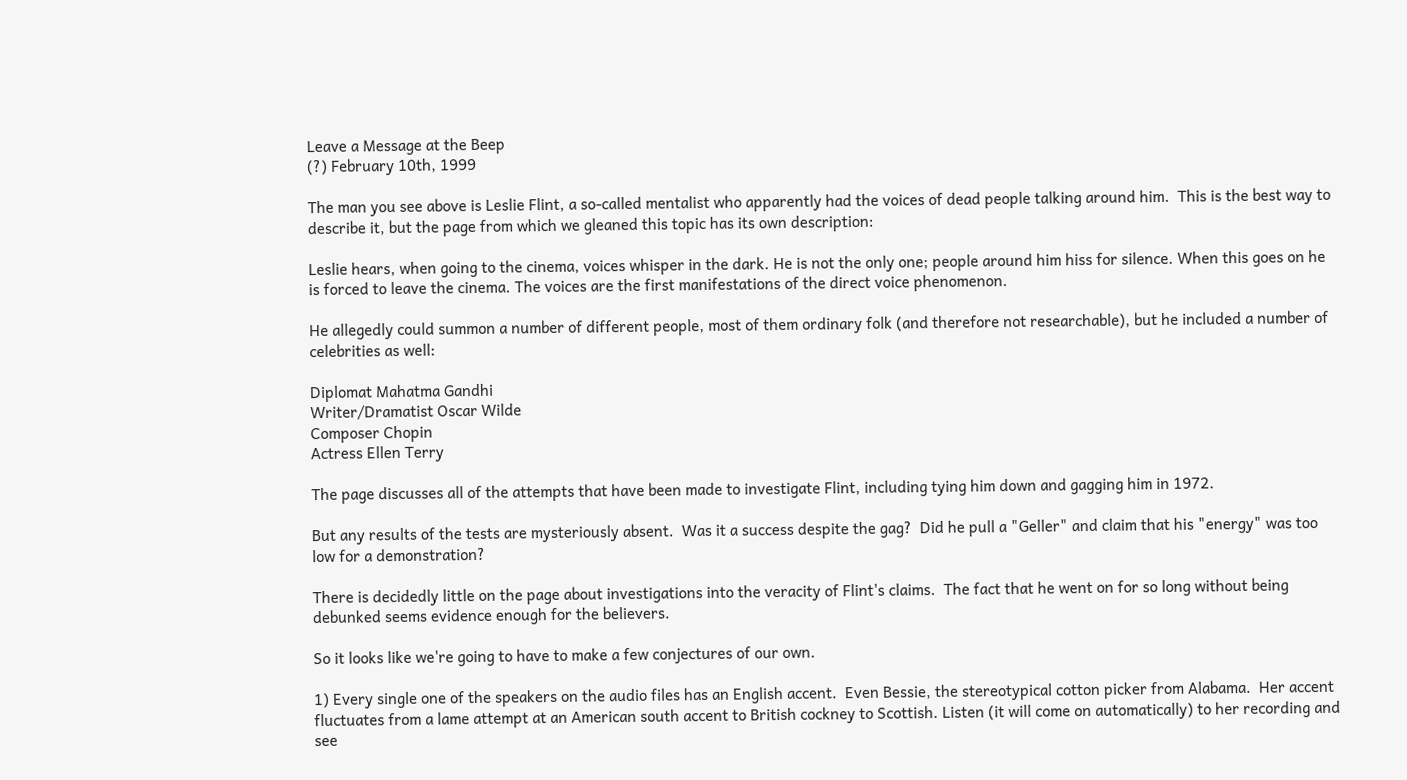Leave a Message at the Beep
(?) February 10th, 1999

The man you see above is Leslie Flint, a so-called mentalist who apparently had the voices of dead people talking around him.  This is the best way to describe it, but the page from which we gleaned this topic has its own description:

Leslie hears, when going to the cinema, voices whisper in the dark. He is not the only one; people around him hiss for silence. When this goes on he is forced to leave the cinema. The voices are the first manifestations of the direct voice phenomenon.

He allegedly could summon a number of different people, most of them ordinary folk (and therefore not researchable), but he included a number of celebrities as well:

Diplomat Mahatma Gandhi
Writer/Dramatist Oscar Wilde
Composer Chopin
Actress Ellen Terry

The page discusses all of the attempts that have been made to investigate Flint, including tying him down and gagging him in 1972.

But any results of the tests are mysteriously absent.  Was it a success despite the gag?  Did he pull a "Geller" and claim that his "energy" was too low for a demonstration?

There is decidedly little on the page about investigations into the veracity of Flint's claims.  The fact that he went on for so long without being debunked seems evidence enough for the believers.

So it looks like we're going to have to make a few conjectures of our own.

1) Every single one of the speakers on the audio files has an English accent.  Even Bessie, the stereotypical cotton picker from Alabama.  Her accent fluctuates from a lame attempt at an American south accent to British cockney to Scottish. Listen (it will come on automatically) to her recording and see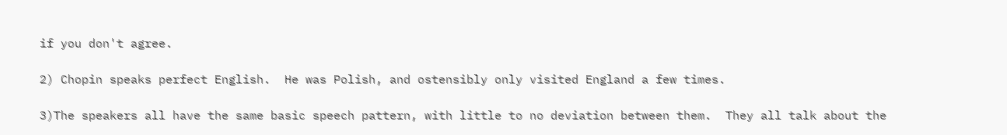if you don't agree.

2) Chopin speaks perfect English.  He was Polish, and ostensibly only visited England a few times.

3)The speakers all have the same basic speech pattern, with little to no deviation between them.  They all talk about the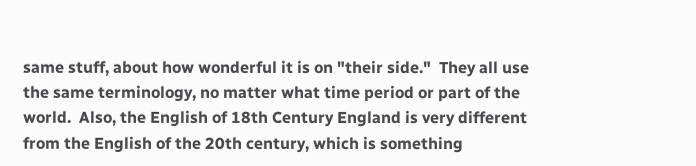same stuff, about how wonderful it is on "their side."  They all use the same terminology, no matter what time period or part of the world.  Also, the English of 18th Century England is very different from the English of the 20th century, which is something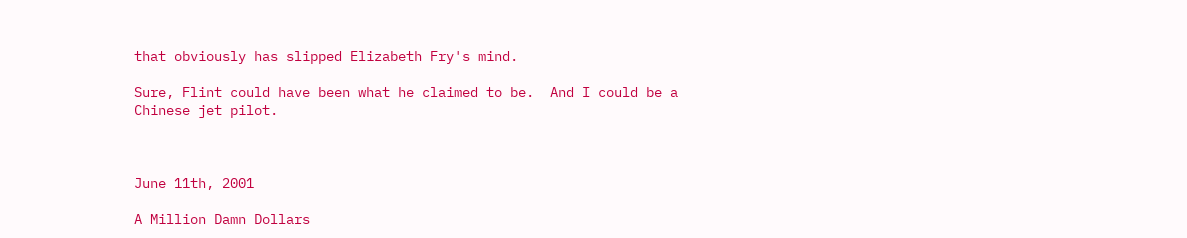that obviously has slipped Elizabeth Fry's mind.

Sure, Flint could have been what he claimed to be.  And I could be a Chinese jet pilot.



June 11th, 2001

A Million Damn Dollars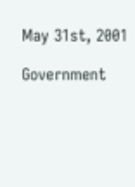May 31st, 2001

Government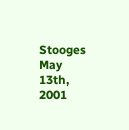Stooges
May 13th, 2001